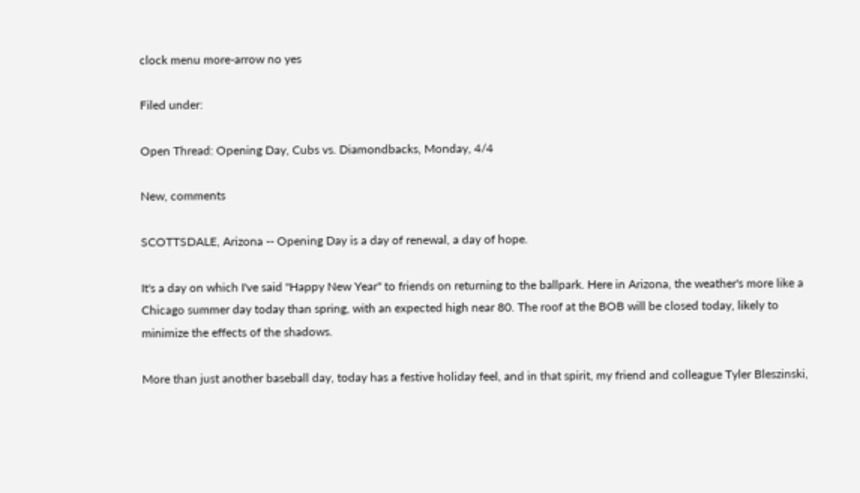clock menu more-arrow no yes

Filed under:

Open Thread: Opening Day, Cubs vs. Diamondbacks, Monday, 4/4

New, comments

SCOTTSDALE, Arizona -- Opening Day is a day of renewal, a day of hope.

It's a day on which I've said "Happy New Year" to friends on returning to the ballpark. Here in Arizona, the weather's more like a Chicago summer day today than spring, with an expected high near 80. The roof at the BOB will be closed today, likely to minimize the effects of the shadows.

More than just another baseball day, today has a festive holiday feel, and in that spirit, my friend and colleague Tyler Bleszinski,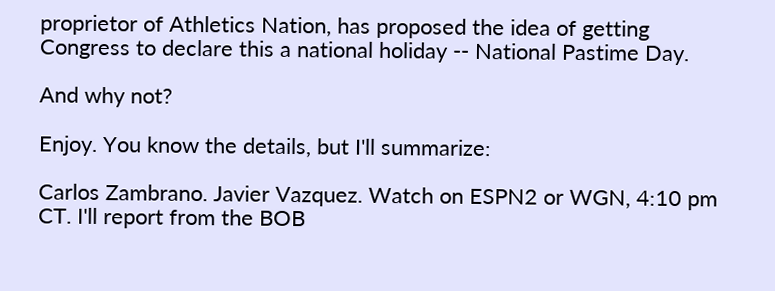proprietor of Athletics Nation, has proposed the idea of getting Congress to declare this a national holiday -- National Pastime Day.

And why not?

Enjoy. You know the details, but I'll summarize:

Carlos Zambrano. Javier Vazquez. Watch on ESPN2 or WGN, 4:10 pm CT. I'll report from the BOB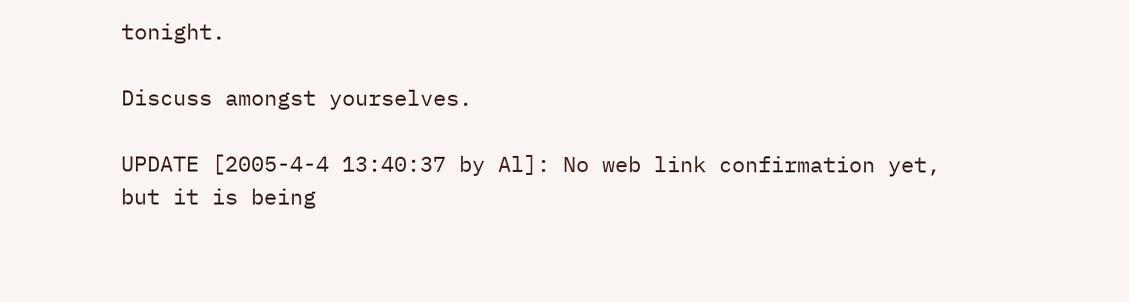tonight.

Discuss amongst yourselves.

UPDATE [2005-4-4 13:40:37 by Al]: No web link confirmation yet, but it is being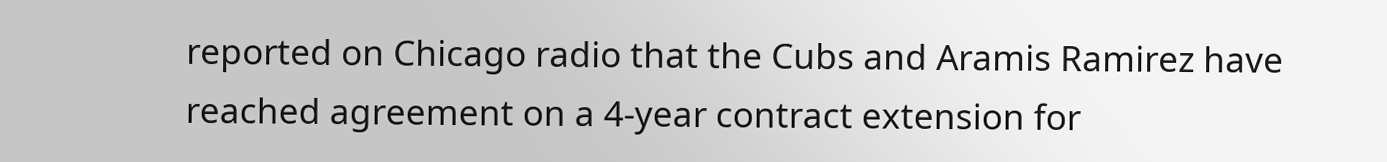reported on Chicago radio that the Cubs and Aramis Ramirez have reached agreement on a 4-year contract extension for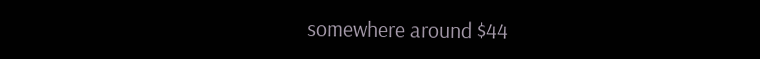somewhere around $44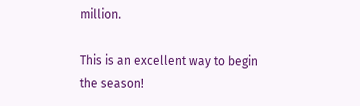million.

This is an excellent way to begin the season!